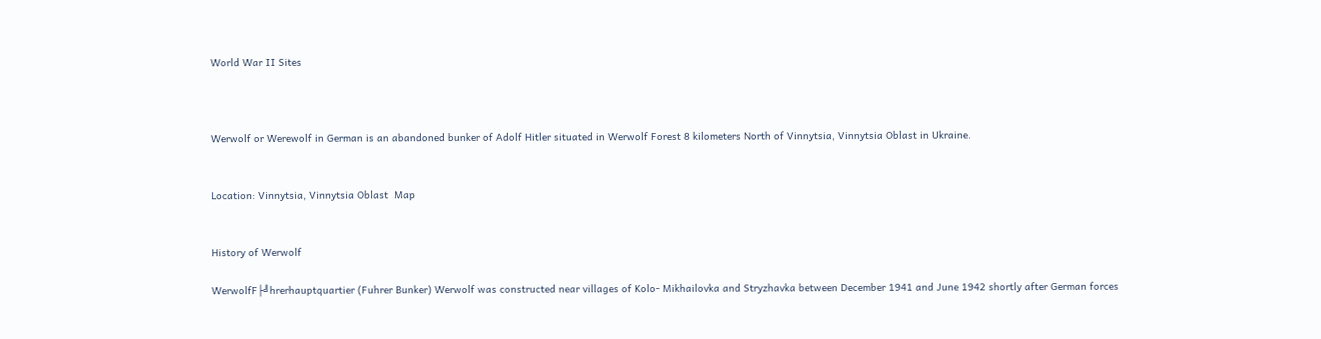World War II Sites



Werwolf or Werewolf in German is an abandoned bunker of Adolf Hitler situated in Werwolf Forest 8 kilometers North of Vinnytsia, Vinnytsia Oblast in Ukraine.


Location: Vinnytsia, Vinnytsia Oblast  Map


History of Werwolf

WerwolfF├╝hrerhauptquartier (Fuhrer Bunker) Werwolf was constructed near villages of Kolo- Mikhailovka and Stryzhavka between December 1941 and June 1942 shortly after German forces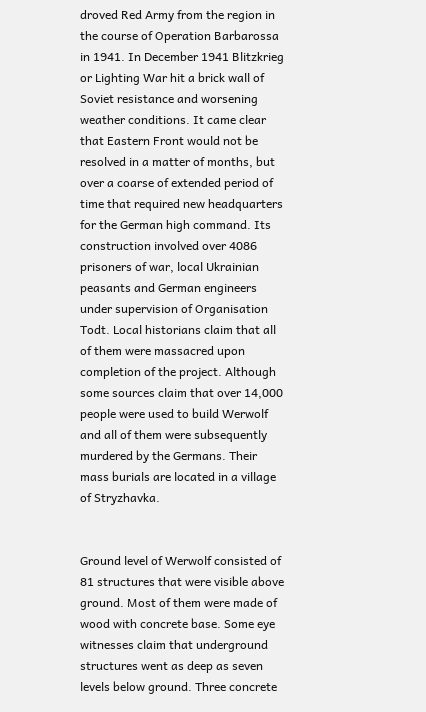droved Red Army from the region in the course of Operation Barbarossa in 1941. In December 1941 Blitzkrieg or Lighting War hit a brick wall of Soviet resistance and worsening weather conditions. It came clear that Eastern Front would not be resolved in a matter of months, but over a coarse of extended period of time that required new headquarters for the German high command. Its construction involved over 4086 prisoners of war, local Ukrainian peasants and German engineers under supervision of Organisation Todt. Local historians claim that all of them were massacred upon completion of the project. Although some sources claim that over 14,000 people were used to build Werwolf and all of them were subsequently murdered by the Germans. Their mass burials are located in a village of Stryzhavka.


Ground level of Werwolf consisted of 81 structures that were visible above ground. Most of them were made of wood with concrete base. Some eye witnesses claim that underground structures went as deep as seven levels below ground. Three concrete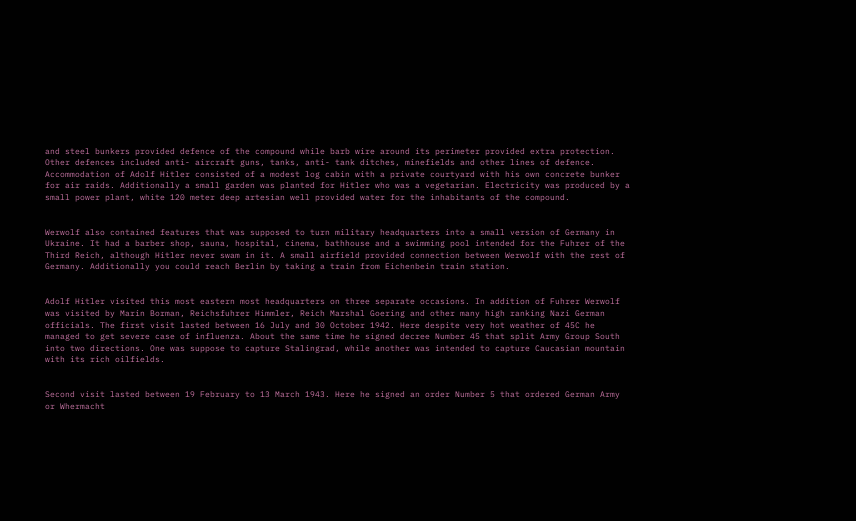and steel bunkers provided defence of the compound while barb wire around its perimeter provided extra protection. Other defences included anti- aircraft guns, tanks, anti- tank ditches, minefields and other lines of defence. Accommodation of Adolf Hitler consisted of a modest log cabin with a private courtyard with his own concrete bunker for air raids. Additionally a small garden was planted for Hitler who was a vegetarian. Electricity was produced by a small power plant, white 120 meter deep artesian well provided water for the inhabitants of the compound.


Werwolf also contained features that was supposed to turn military headquarters into a small version of Germany in Ukraine. It had a barber shop, sauna, hospital, cinema, bathhouse and a swimming pool intended for the Fuhrer of the Third Reich, although Hitler never swam in it. A small airfield provided connection between Werwolf with the rest of Germany. Additionally you could reach Berlin by taking a train from Eichenbein train station.


Adolf Hitler visited this most eastern most headquarters on three separate occasions. In addition of Fuhrer Werwolf was visited by Marin Borman, Reichsfuhrer Himmler, Reich Marshal Goering and other many high ranking Nazi German officials. The first visit lasted between 16 July and 30 October 1942. Here despite very hot weather of 45C he managed to get severe case of influenza. About the same time he signed decree Number 45 that split Army Group South into two directions. One was suppose to capture Stalingrad, while another was intended to capture Caucasian mountain with its rich oilfields.


Second visit lasted between 19 February to 13 March 1943. Here he signed an order Number 5 that ordered German Army or Whermacht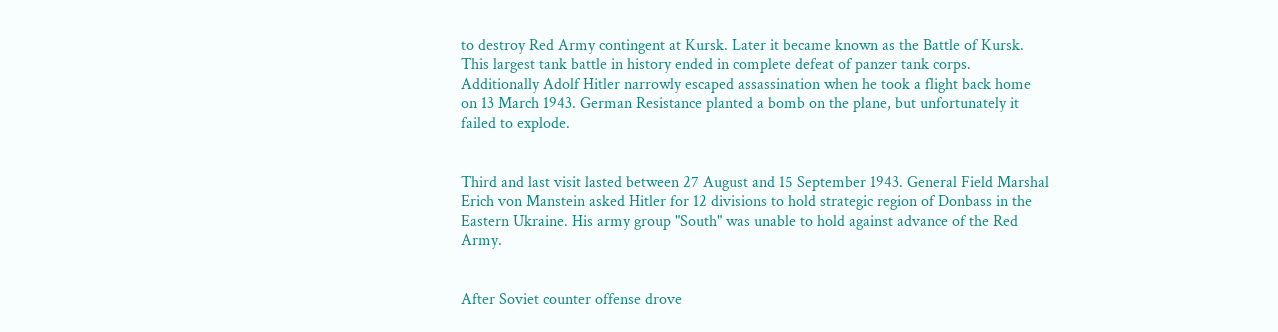to destroy Red Army contingent at Kursk. Later it became known as the Battle of Kursk. This largest tank battle in history ended in complete defeat of panzer tank corps. Additionally Adolf Hitler narrowly escaped assassination when he took a flight back home on 13 March 1943. German Resistance planted a bomb on the plane, but unfortunately it failed to explode.


Third and last visit lasted between 27 August and 15 September 1943. General Field Marshal Erich von Manstein asked Hitler for 12 divisions to hold strategic region of Donbass in the Eastern Ukraine. His army group "South" was unable to hold against advance of the Red Army.


After Soviet counter offense drove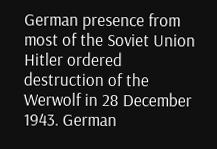German presence from most of the Soviet Union Hitler ordered destruction of the Werwolf in 28 December 1943. German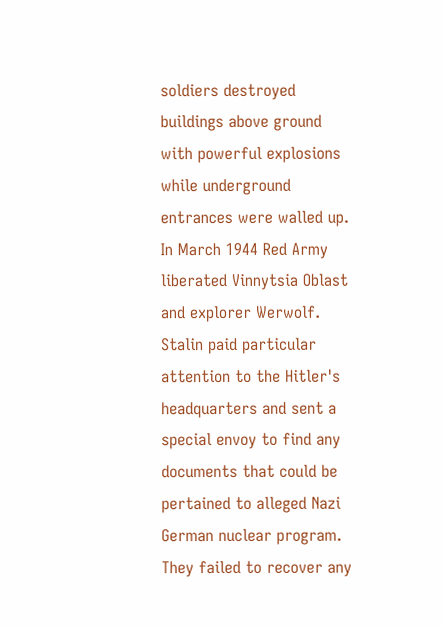soldiers destroyed buildings above ground with powerful explosions while underground entrances were walled up. In March 1944 Red Army liberated Vinnytsia Oblast and explorer Werwolf. Stalin paid particular attention to the Hitler's headquarters and sent a special envoy to find any documents that could be pertained to alleged Nazi German nuclear program. They failed to recover any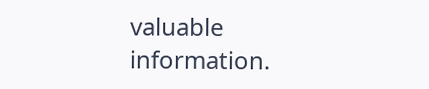valuable information.